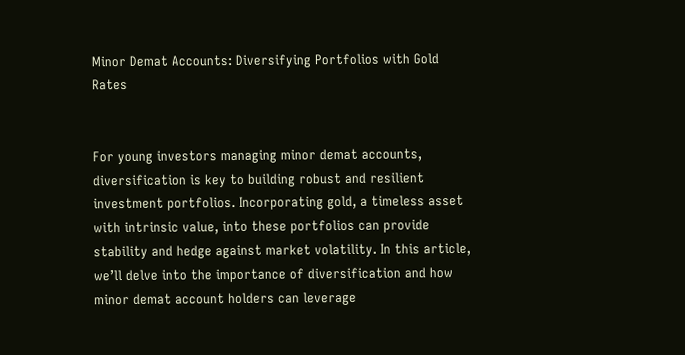Minor Demat Accounts: Diversifying Portfolios with Gold Rates


For young investors managing minor demat accounts, diversification is key to building robust and resilient investment portfolios. Incorporating gold, a timeless asset with intrinsic value, into these portfolios can provide stability and hedge against market volatility. In this article, we’ll delve into the importance of diversification and how minor demat account holders can leverage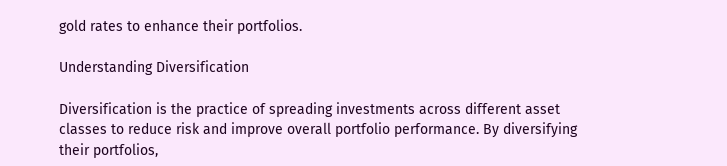gold rates to enhance their portfolios.

Understanding Diversification

Diversification is the practice of spreading investments across different asset classes to reduce risk and improve overall portfolio performance. By diversifying their portfolios,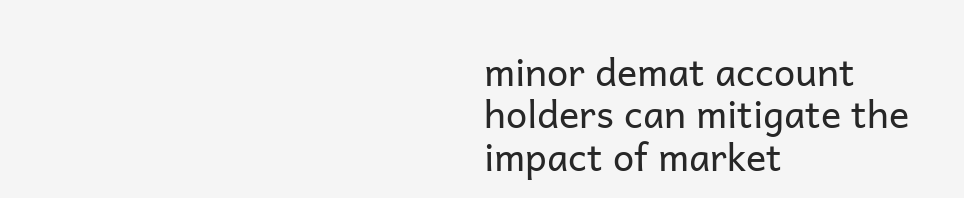minor demat account holders can mitigate the impact of market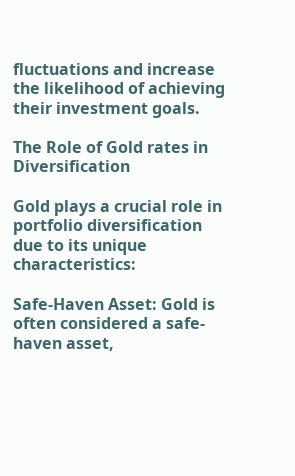fluctuations and increase the likelihood of achieving their investment goals.

The Role of Gold rates in Diversification

Gold plays a crucial role in portfolio diversification due to its unique characteristics:

Safe-Haven Asset: Gold is often considered a safe-haven asset,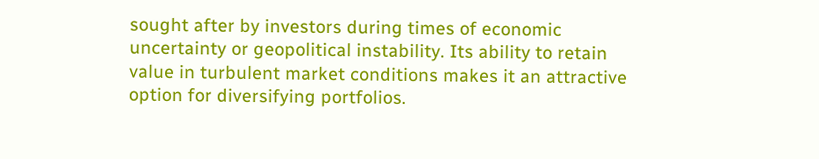sought after by investors during times of economic uncertainty or geopolitical instability. Its ability to retain value in turbulent market conditions makes it an attractive option for diversifying portfolios.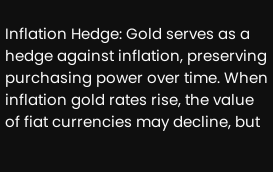Inflation Hedge: Gold serves as a hedge against inflation, preserving purchasing power over time. When inflation gold rates rise, the value of fiat currencies may decline, but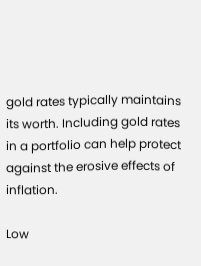gold rates typically maintains its worth. Including gold rates in a portfolio can help protect against the erosive effects of inflation.

Low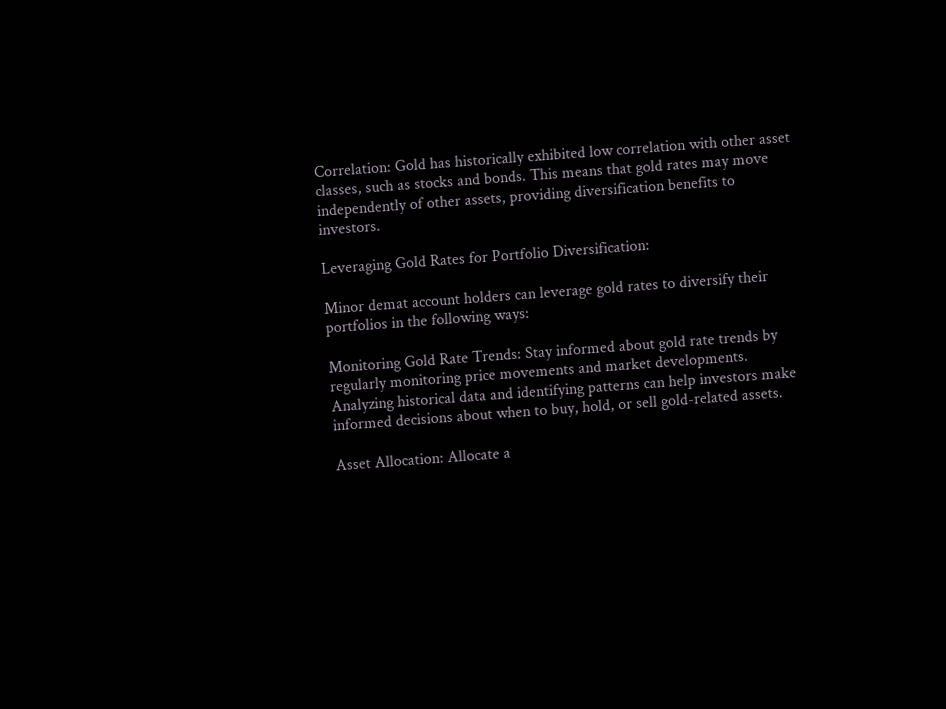Correlation: Gold has historically exhibited low correlation with other asset classes, such as stocks and bonds. This means that gold rates may move independently of other assets, providing diversification benefits to investors.

Leveraging Gold Rates for Portfolio Diversification:

Minor demat account holders can leverage gold rates to diversify their portfolios in the following ways:

Monitoring Gold Rate Trends: Stay informed about gold rate trends by regularly monitoring price movements and market developments. Analyzing historical data and identifying patterns can help investors make informed decisions about when to buy, hold, or sell gold-related assets.

Asset Allocation: Allocate a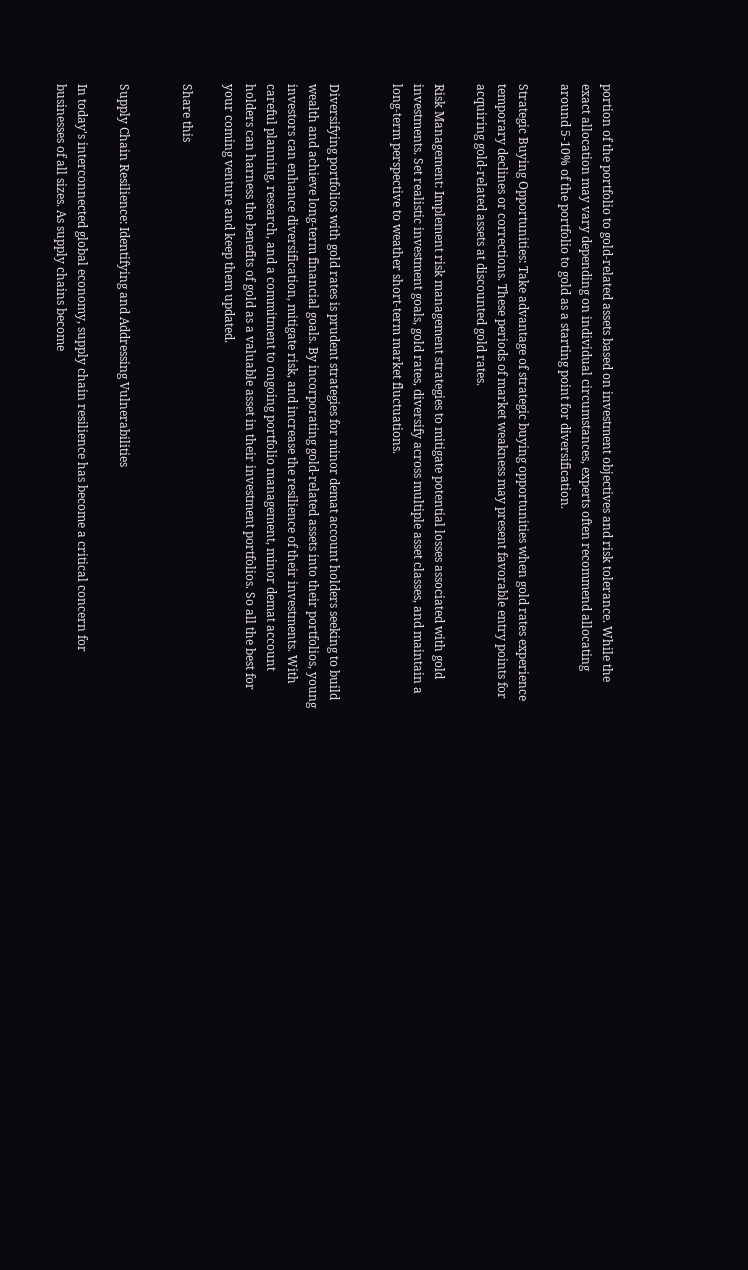portion of the portfolio to gold-related assets based on investment objectives and risk tolerance. While the exact allocation may vary depending on individual circumstances, experts often recommend allocating around 5-10% of the portfolio to gold as a starting point for diversification.

Strategic Buying Opportunities: Take advantage of strategic buying opportunities when gold rates experience temporary declines or corrections. These periods of market weakness may present favorable entry points for acquiring gold-related assets at discounted gold rates.

Risk Management: Implement risk management strategies to mitigate potential losses associated with gold investments. Set realistic investment goals, gold rates, diversify across multiple asset classes, and maintain a long-term perspective to weather short-term market fluctuations.


Diversifying portfolios with gold rates is prudent strategies for minor demat account holders seeking to build wealth and achieve long-term financial goals. By incorporating gold-related assets into their portfolios, young investors can enhance diversification, mitigate risk, and increase the resilience of their investments. With careful planning, research, and a commitment to ongoing portfolio management, minor demat account holders can harness the benefits of gold as a valuable asset in their investment portfolios. So all the best for your coming venture and keep them updated.

Share this


Supply Chain Resilience: Identifying and Addressing Vulnerabilities

In today's interconnected global economy, supply chain resilience has become a critical concern for businesses of all sizes. As supply chains become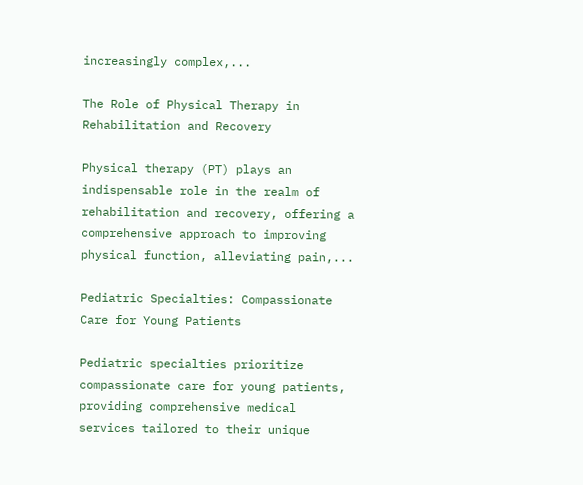increasingly complex,...

The Role of Physical Therapy in Rehabilitation and Recovery

Physical therapy (PT) plays an indispensable role in the realm of rehabilitation and recovery, offering a comprehensive approach to improving physical function, alleviating pain,...

Pediatric Specialties: Compassionate Care for Young Patients

Pediatric specialties prioritize compassionate care for young patients, providing comprehensive medical services tailored to their unique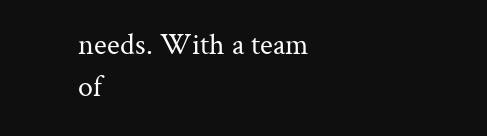needs. With a team of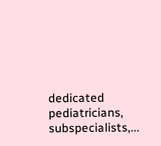dedicated pediatricians, subspecialists,...